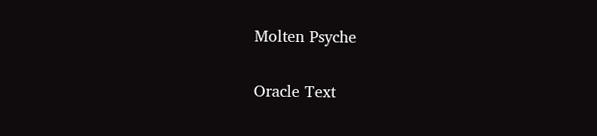Molten Psyche

Oracle Text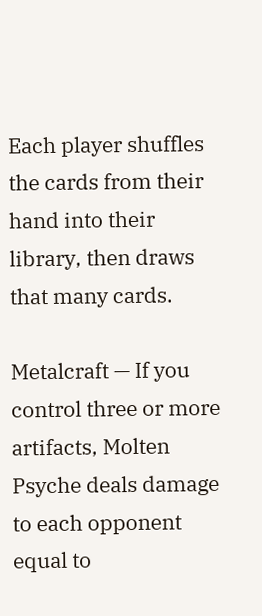Each player shuffles the cards from their hand into their library, then draws that many cards.

Metalcraft — If you control three or more artifacts, Molten Psyche deals damage to each opponent equal to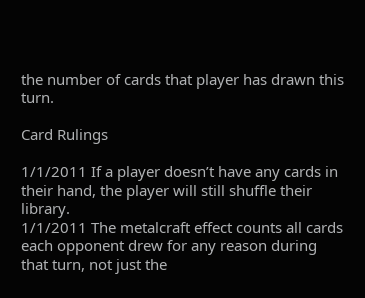the number of cards that player has drawn this turn.

Card Rulings

1/1/2011 If a player doesn’t have any cards in their hand, the player will still shuffle their library.
1/1/2011 The metalcraft effect counts all cards each opponent drew for any reason during that turn, not just the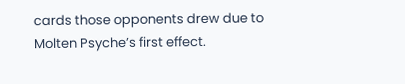cards those opponents drew due to Molten Psyche’s first effect.